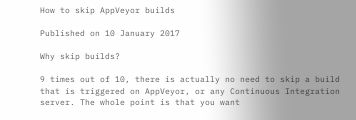How to skip AppVeyor builds

Published on 10 January 2017

Why skip builds?

9 times out of 10, there is actually no need to skip a build that is triggered on AppVeyor, or any Continuous Integration server. The whole point is that you want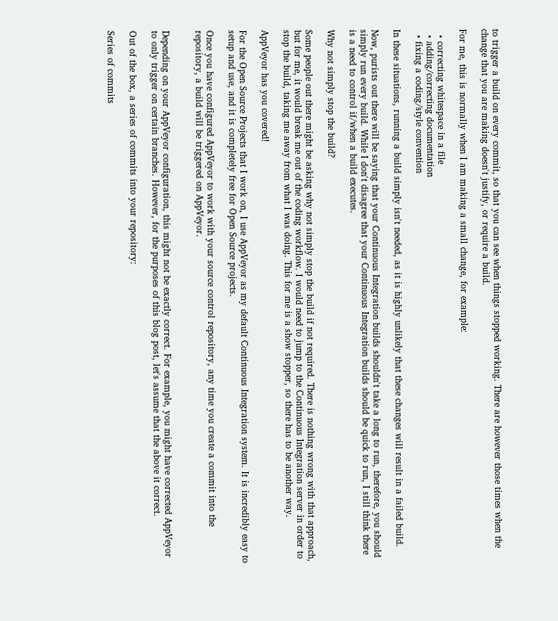to trigger a build on every commit, so that you can see when things stopped working. There are however those times when the change that you are making doesn't justify, or require a build.

For me, this is normally when I am making a small change, for example:

  • correcting whitespace in a file
  • adding/correcting documentation
  • fixing a coding/style convention

In these situations, running a build simply isn't needed, as it is highly unlikely that these changes will result in a failed build.

Now, purists out there will be saying that your Continuous Integration builds shouldn't take a long to run, therefore, you should simply run every build. While I don't disagree that your Continuous Integration builds should be quick to run, I still think there is a need to control if/when a build executes.

Why not simply stop the build?

Some people out there might be asking why not simply stop the build if not required. There is nothing wrong with that approach, but for me, it would break me out of the coding workflow. I would need to jump to the Continuous Integration server in order to stop the build, taking me away from what I was doing. This for me is a show stopper, so there has to be another way.

AppVeyor has you covered!

For the Open Source Projects that I work on, I use AppVeyor as my default Continuous Integration system. It is incredibly easy to setup and use, and it is completely free for Open Source projects.

Once you have configured AppVeyor to work with your source control repository, any time you create a commit into the repository, a build will be triggered on AppVeyor.


Depending on your AppVeyor configuration, this might not be exactly correct. For example, you might have corrected AppVeyor to only trigger on certain branches. However, for the purposes of this blog post, let's assume that the above it correct.

Out of the box, a series of commits into your repository:

Series of commits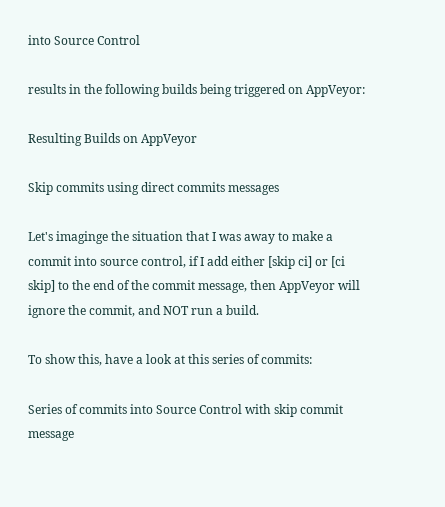into Source Control

results in the following builds being triggered on AppVeyor:

Resulting Builds on AppVeyor

Skip commits using direct commits messages

Let's imaginge the situation that I was away to make a commit into source control, if I add either [skip ci] or [ci skip] to the end of the commit message, then AppVeyor will ignore the commit, and NOT run a build.

To show this, have a look at this series of commits:

Series of commits into Source Control with skip commit message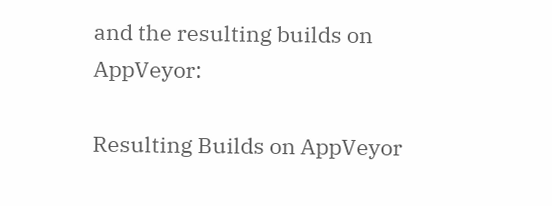and the resulting builds on AppVeyor:

Resulting Builds on AppVeyor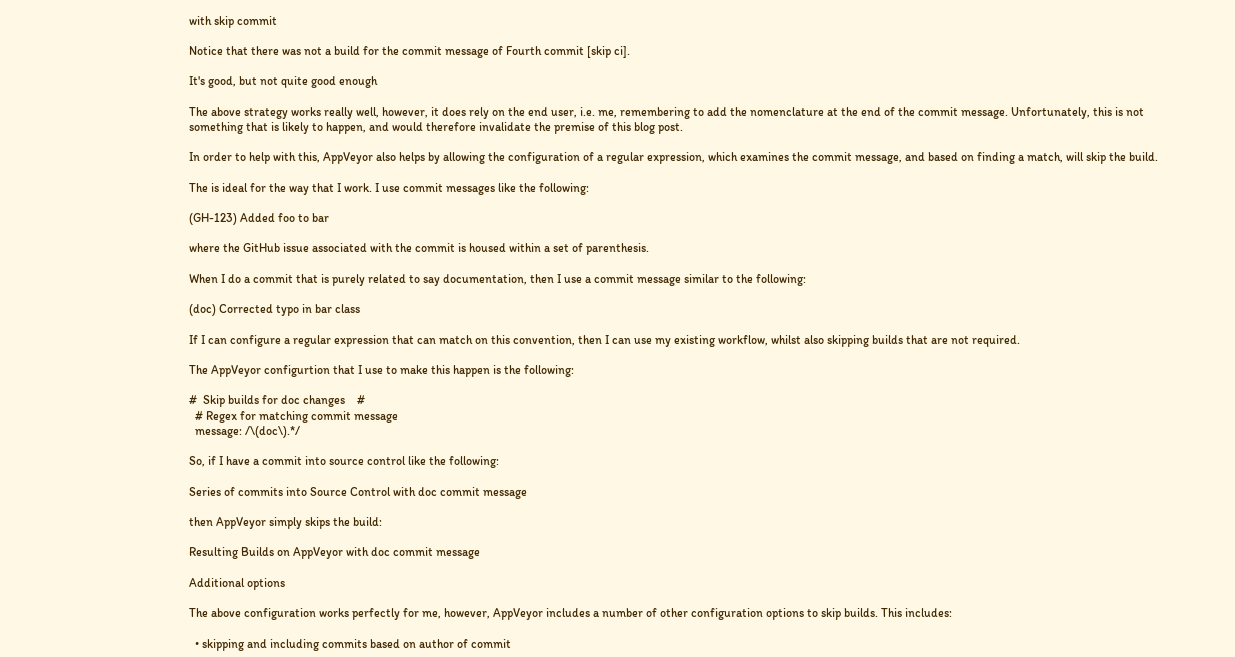with skip commit

Notice that there was not a build for the commit message of Fourth commit [skip ci].

It's good, but not quite good enough

The above strategy works really well, however, it does rely on the end user, i.e. me, remembering to add the nomenclature at the end of the commit message. Unfortunately, this is not something that is likely to happen, and would therefore invalidate the premise of this blog post.

In order to help with this, AppVeyor also helps by allowing the configuration of a regular expression, which examines the commit message, and based on finding a match, will skip the build.

The is ideal for the way that I work. I use commit messages like the following:

(GH-123) Added foo to bar

where the GitHub issue associated with the commit is housed within a set of parenthesis.

When I do a commit that is purely related to say documentation, then I use a commit message similar to the following:

(doc) Corrected typo in bar class

If I can configure a regular expression that can match on this convention, then I can use my existing workflow, whilst also skipping builds that are not required.

The AppVeyor configurtion that I use to make this happen is the following:

#  Skip builds for doc changes    #
  # Regex for matching commit message
  message: /\(doc\).*/

So, if I have a commit into source control like the following:

Series of commits into Source Control with doc commit message

then AppVeyor simply skips the build:

Resulting Builds on AppVeyor with doc commit message

Additional options

The above configuration works perfectly for me, however, AppVeyor includes a number of other configuration options to skip builds. This includes:

  • skipping and including commits based on author of commit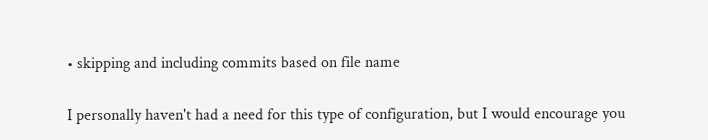• skipping and including commits based on file name

I personally haven't had a need for this type of configuration, but I would encourage you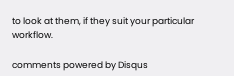to look at them, if they suit your particular workflow.

comments powered by Disqus